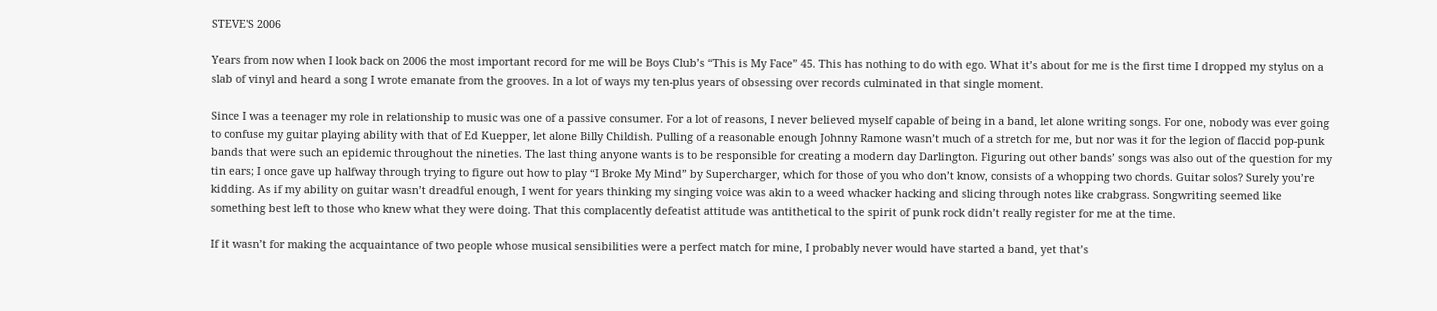STEVE'S 2006

Years from now when I look back on 2006 the most important record for me will be Boys Club’s “This is My Face” 45. This has nothing to do with ego. What it’s about for me is the first time I dropped my stylus on a slab of vinyl and heard a song I wrote emanate from the grooves. In a lot of ways my ten-plus years of obsessing over records culminated in that single moment.

Since I was a teenager my role in relationship to music was one of a passive consumer. For a lot of reasons, I never believed myself capable of being in a band, let alone writing songs. For one, nobody was ever going to confuse my guitar playing ability with that of Ed Kuepper, let alone Billy Childish. Pulling of a reasonable enough Johnny Ramone wasn’t much of a stretch for me, but nor was it for the legion of flaccid pop-punk bands that were such an epidemic throughout the nineties. The last thing anyone wants is to be responsible for creating a modern day Darlington. Figuring out other bands’ songs was also out of the question for my tin ears; I once gave up halfway through trying to figure out how to play “I Broke My Mind” by Supercharger, which for those of you who don’t know, consists of a whopping two chords. Guitar solos? Surely you’re kidding. As if my ability on guitar wasn’t dreadful enough, I went for years thinking my singing voice was akin to a weed whacker hacking and slicing through notes like crabgrass. Songwriting seemed like something best left to those who knew what they were doing. That this complacently defeatist attitude was antithetical to the spirit of punk rock didn’t really register for me at the time.

If it wasn’t for making the acquaintance of two people whose musical sensibilities were a perfect match for mine, I probably never would have started a band, yet that’s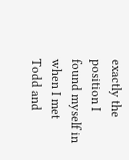exactly the position I found myself in when I met Todd and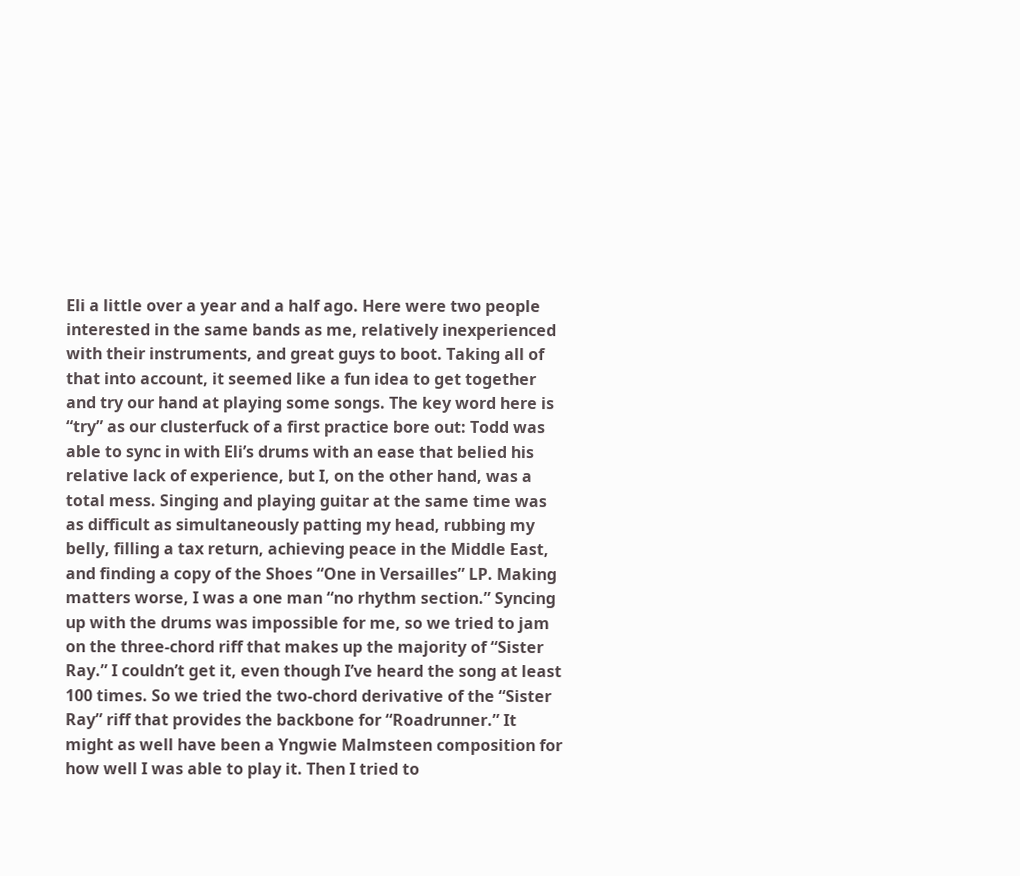Eli a little over a year and a half ago. Here were two people interested in the same bands as me, relatively inexperienced with their instruments, and great guys to boot. Taking all of that into account, it seemed like a fun idea to get together and try our hand at playing some songs. The key word here is “try” as our clusterfuck of a first practice bore out: Todd was able to sync in with Eli’s drums with an ease that belied his relative lack of experience, but I, on the other hand, was a total mess. Singing and playing guitar at the same time was as difficult as simultaneously patting my head, rubbing my belly, filling a tax return, achieving peace in the Middle East, and finding a copy of the Shoes “One in Versailles” LP. Making matters worse, I was a one man “no rhythm section.” Syncing up with the drums was impossible for me, so we tried to jam on the three-chord riff that makes up the majority of “Sister Ray.” I couldn’t get it, even though I’ve heard the song at least 100 times. So we tried the two-chord derivative of the “Sister Ray” riff that provides the backbone for “Roadrunner.” It might as well have been a Yngwie Malmsteen composition for how well I was able to play it. Then I tried to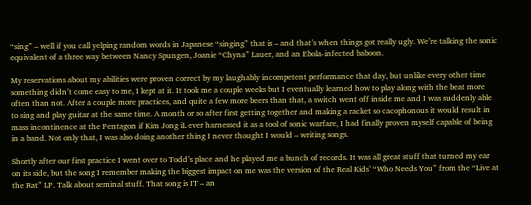“sing” – well if you call yelping random words in Japanese “singing” that is – and that’s when things got really ugly. We’re talking the sonic equivalent of a three way between Nancy Spungen, Joanie “Chyna” Lauer, and an Ebola-infected baboon.

My reservations about my abilities were proven correct by my laughably incompetent performance that day, but unlike every other time something didn’t come easy to me, I kept at it. It took me a couple weeks but I eventually learned how to play along with the beat more often than not. After a couple more practices, and quite a few more beers than that, a switch went off inside me and I was suddenly able to sing and play guitar at the same time. A month or so after first getting together and making a racket so cacophonous it would result in mass incontinence at the Pentagon if Kim Jong iL ever harnessed it as a tool of sonic warfare, I had finally proven myself capable of being in a band. Not only that, I was also doing another thing I never thought I would – writing songs.

Shortly after our first practice I went over to Todd’s place and he played me a bunch of records. It was all great stuff that turned my ear on its side, but the song I remember making the biggest impact on me was the version of the Real Kids’ “Who Needs You” from the “Live at the Rat” LP. Talk about seminal stuff. That song is IT – an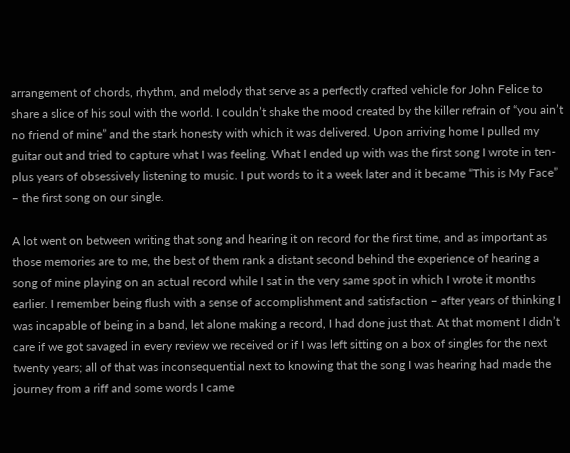arrangement of chords, rhythm, and melody that serve as a perfectly crafted vehicle for John Felice to share a slice of his soul with the world. I couldn’t shake the mood created by the killer refrain of “you ain’t no friend of mine” and the stark honesty with which it was delivered. Upon arriving home I pulled my guitar out and tried to capture what I was feeling. What I ended up with was the first song I wrote in ten-plus years of obsessively listening to music. I put words to it a week later and it became “This is My Face” – the first song on our single.

A lot went on between writing that song and hearing it on record for the first time, and as important as those memories are to me, the best of them rank a distant second behind the experience of hearing a song of mine playing on an actual record while I sat in the very same spot in which I wrote it months earlier. I remember being flush with a sense of accomplishment and satisfaction – after years of thinking I was incapable of being in a band, let alone making a record, I had done just that. At that moment I didn’t care if we got savaged in every review we received or if I was left sitting on a box of singles for the next twenty years; all of that was inconsequential next to knowing that the song I was hearing had made the journey from a riff and some words I came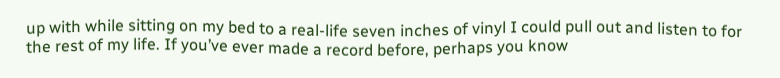up with while sitting on my bed to a real-life seven inches of vinyl I could pull out and listen to for the rest of my life. If you’ve ever made a record before, perhaps you know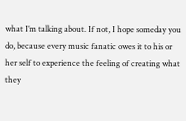what I’m talking about. If not, I hope someday you do, because every music fanatic owes it to his or her self to experience the feeling of creating what they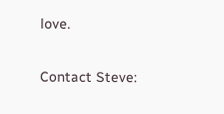love.

Contact Steve: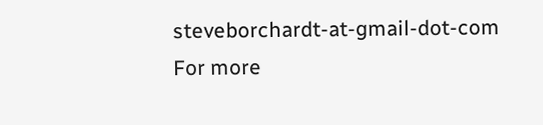steveborchardt-at-gmail-dot-com
For more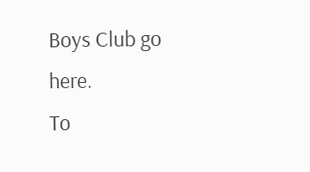Boys Club go here.
To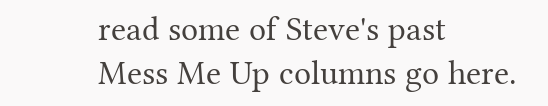read some of Steve's past Mess Me Up columns go here.